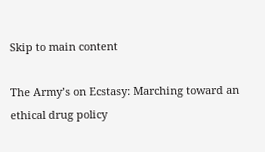Skip to main content

The Army’s on Ecstasy: Marching toward an ethical drug policy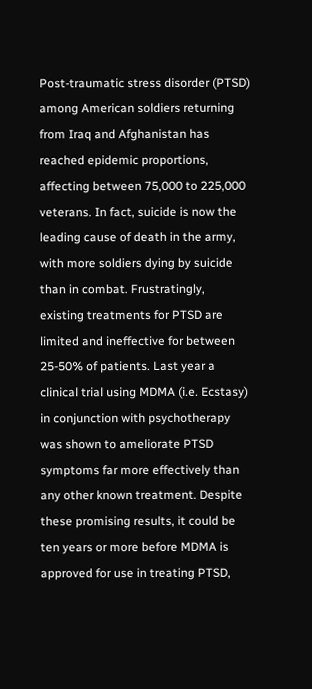Post-traumatic stress disorder (PTSD) among American soldiers returning from Iraq and Afghanistan has reached epidemic proportions, affecting between 75,000 to 225,000 veterans. In fact, suicide is now the leading cause of death in the army, with more soldiers dying by suicide than in combat. Frustratingly, existing treatments for PTSD are limited and ineffective for between 25-50% of patients. Last year a clinical trial using MDMA (i.e. Ecstasy) in conjunction with psychotherapy was shown to ameliorate PTSD symptoms far more effectively than any other known treatment. Despite these promising results, it could be ten years or more before MDMA is approved for use in treating PTSD,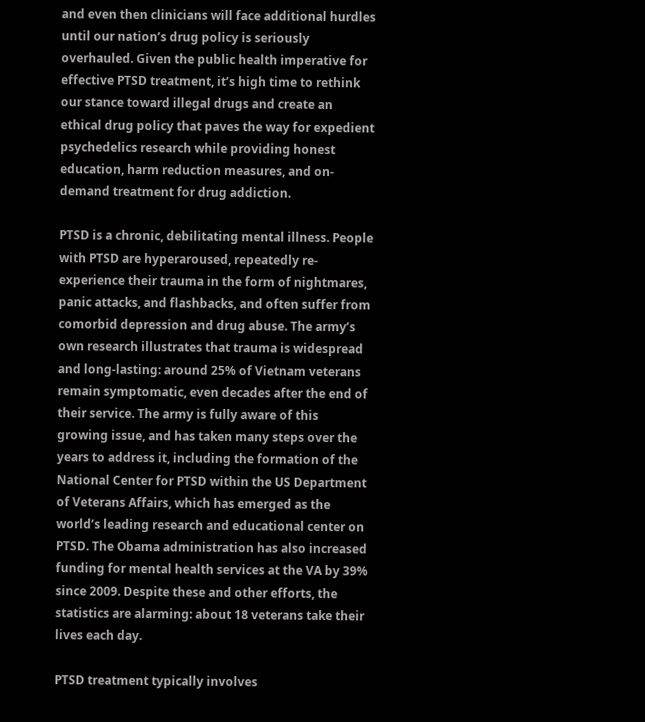and even then clinicians will face additional hurdles until our nation’s drug policy is seriously overhauled. Given the public health imperative for effective PTSD treatment, it’s high time to rethink our stance toward illegal drugs and create an ethical drug policy that paves the way for expedient psychedelics research while providing honest education, harm reduction measures, and on-demand treatment for drug addiction.

PTSD is a chronic, debilitating mental illness. People with PTSD are hyperaroused, repeatedly re-experience their trauma in the form of nightmares, panic attacks, and flashbacks, and often suffer from comorbid depression and drug abuse. The army’s own research illustrates that trauma is widespread and long-lasting: around 25% of Vietnam veterans remain symptomatic, even decades after the end of their service. The army is fully aware of this growing issue, and has taken many steps over the years to address it, including the formation of the National Center for PTSD within the US Department of Veterans Affairs, which has emerged as the world’s leading research and educational center on PTSD. The Obama administration has also increased funding for mental health services at the VA by 39% since 2009. Despite these and other efforts, the statistics are alarming: about 18 veterans take their lives each day.

PTSD treatment typically involves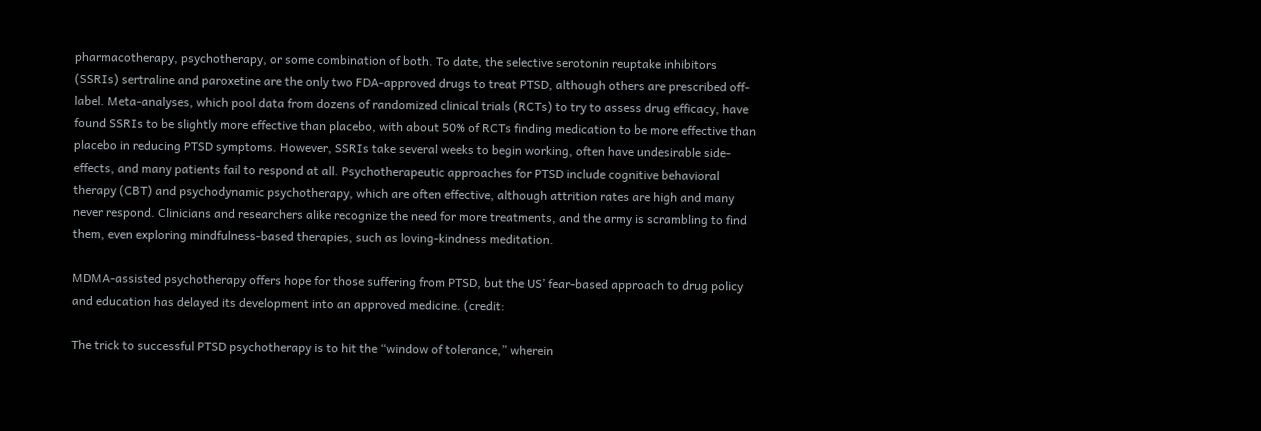pharmacotherapy, psychotherapy, or some combination of both. To date, the selective serotonin reuptake inhibitors (SSRIs) sertraline and paroxetine are the only two FDA-approved drugs to treat PTSD, although others are prescribed off-label. Meta-analyses, which pool data from dozens of randomized clinical trials (RCTs) to try to assess drug efficacy, have found SSRIs to be slightly more effective than placebo, with about 50% of RCTs finding medication to be more effective than placebo in reducing PTSD symptoms. However, SSRIs take several weeks to begin working, often have undesirable side-effects, and many patients fail to respond at all. Psychotherapeutic approaches for PTSD include cognitive behavioral therapy (CBT) and psychodynamic psychotherapy, which are often effective, although attrition rates are high and many never respond. Clinicians and researchers alike recognize the need for more treatments, and the army is scrambling to find them, even exploring mindfulness-based therapies, such as loving-kindness meditation.

MDMA-assisted psychotherapy offers hope for those suffering from PTSD, but the US’ fear-based approach to drug policy and education has delayed its development into an approved medicine. (credit:

The trick to successful PTSD psychotherapy is to hit the “window of tolerance,” wherein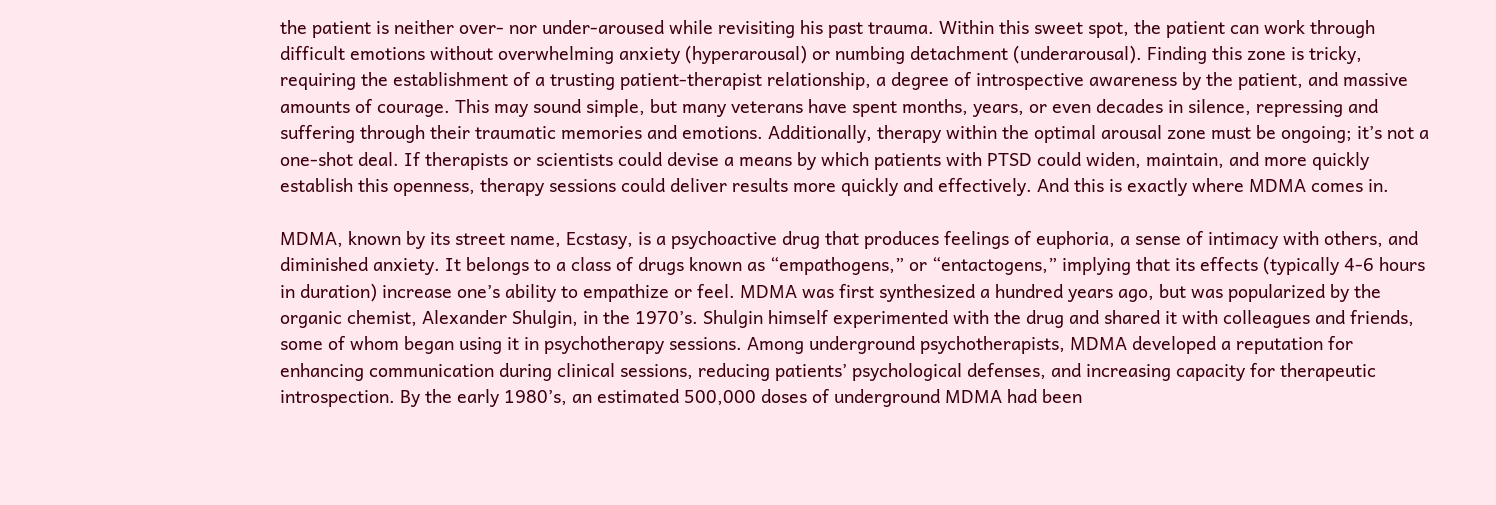the patient is neither over- nor under-aroused while revisiting his past trauma. Within this sweet spot, the patient can work through difficult emotions without overwhelming anxiety (hyperarousal) or numbing detachment (underarousal). Finding this zone is tricky, requiring the establishment of a trusting patient-therapist relationship, a degree of introspective awareness by the patient, and massive amounts of courage. This may sound simple, but many veterans have spent months, years, or even decades in silence, repressing and suffering through their traumatic memories and emotions. Additionally, therapy within the optimal arousal zone must be ongoing; it’s not a one-shot deal. If therapists or scientists could devise a means by which patients with PTSD could widen, maintain, and more quickly establish this openness, therapy sessions could deliver results more quickly and effectively. And this is exactly where MDMA comes in.

MDMA, known by its street name, Ecstasy, is a psychoactive drug that produces feelings of euphoria, a sense of intimacy with others, and diminished anxiety. It belongs to a class of drugs known as “empathogens,” or “entactogens,” implying that its effects (typically 4-6 hours in duration) increase one’s ability to empathize or feel. MDMA was first synthesized a hundred years ago, but was popularized by the organic chemist, Alexander Shulgin, in the 1970’s. Shulgin himself experimented with the drug and shared it with colleagues and friends, some of whom began using it in psychotherapy sessions. Among underground psychotherapists, MDMA developed a reputation for enhancing communication during clinical sessions, reducing patients’ psychological defenses, and increasing capacity for therapeutic introspection. By the early 1980’s, an estimated 500,000 doses of underground MDMA had been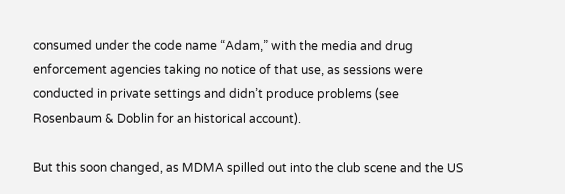consumed under the code name “Adam,” with the media and drug enforcement agencies taking no notice of that use, as sessions were conducted in private settings and didn’t produce problems (see Rosenbaum & Doblin for an historical account).

But this soon changed, as MDMA spilled out into the club scene and the US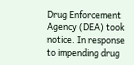Drug Enforcement Agency (DEA) took notice. In response to impending drug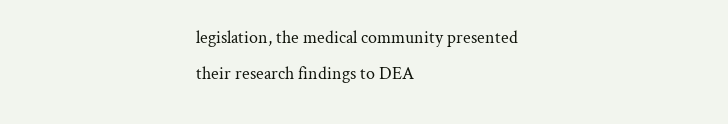legislation, the medical community presented their research findings to DEA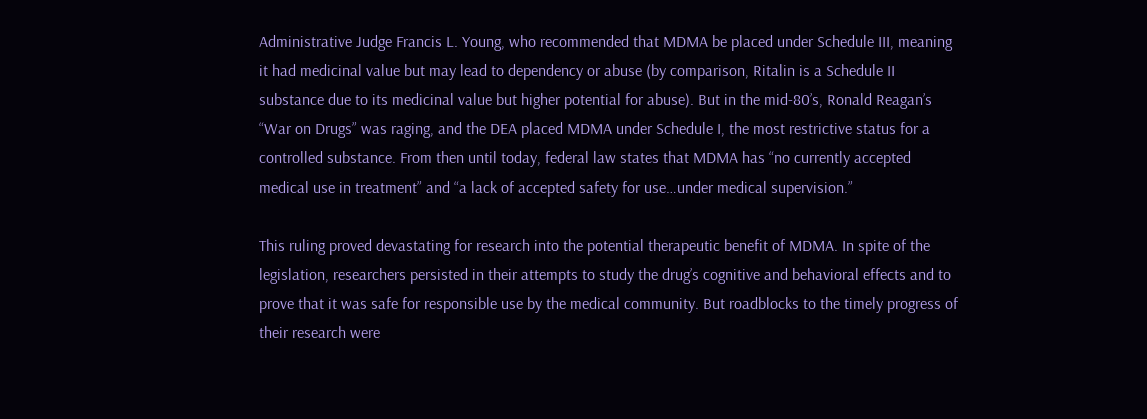Administrative Judge Francis L. Young, who recommended that MDMA be placed under Schedule III, meaning it had medicinal value but may lead to dependency or abuse (by comparison, Ritalin is a Schedule II substance due to its medicinal value but higher potential for abuse). But in the mid-80’s, Ronald Reagan’s “War on Drugs” was raging, and the DEA placed MDMA under Schedule I, the most restrictive status for a controlled substance. From then until today, federal law states that MDMA has “no currently accepted medical use in treatment” and “a lack of accepted safety for use…under medical supervision.”

This ruling proved devastating for research into the potential therapeutic benefit of MDMA. In spite of the legislation, researchers persisted in their attempts to study the drug’s cognitive and behavioral effects and to prove that it was safe for responsible use by the medical community. But roadblocks to the timely progress of their research were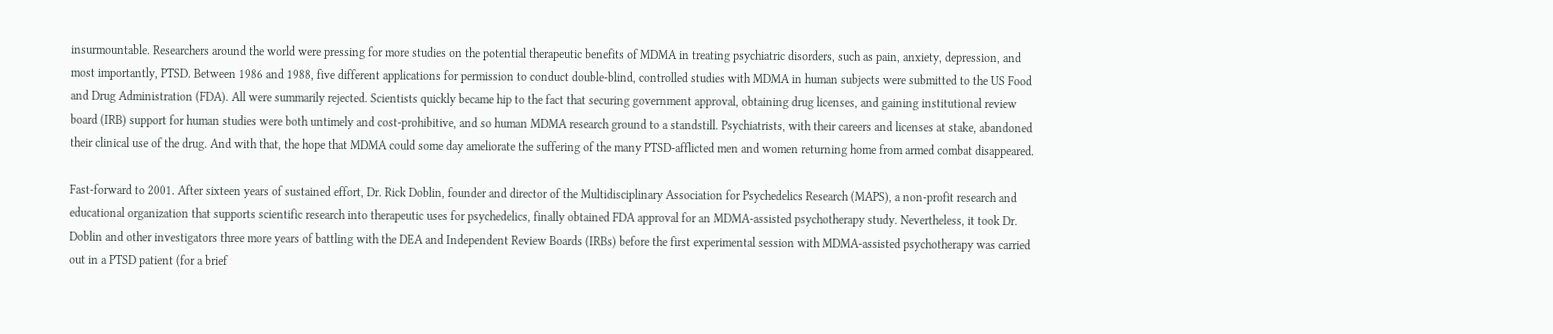insurmountable. Researchers around the world were pressing for more studies on the potential therapeutic benefits of MDMA in treating psychiatric disorders, such as pain, anxiety, depression, and most importantly, PTSD. Between 1986 and 1988, five different applications for permission to conduct double-blind, controlled studies with MDMA in human subjects were submitted to the US Food and Drug Administration (FDA). All were summarily rejected. Scientists quickly became hip to the fact that securing government approval, obtaining drug licenses, and gaining institutional review board (IRB) support for human studies were both untimely and cost-prohibitive, and so human MDMA research ground to a standstill. Psychiatrists, with their careers and licenses at stake, abandoned their clinical use of the drug. And with that, the hope that MDMA could some day ameliorate the suffering of the many PTSD-afflicted men and women returning home from armed combat disappeared.

Fast-forward to 2001. After sixteen years of sustained effort, Dr. Rick Doblin, founder and director of the Multidisciplinary Association for Psychedelics Research (MAPS), a non-profit research and educational organization that supports scientific research into therapeutic uses for psychedelics, finally obtained FDA approval for an MDMA-assisted psychotherapy study. Nevertheless, it took Dr. Doblin and other investigators three more years of battling with the DEA and Independent Review Boards (IRBs) before the first experimental session with MDMA-assisted psychotherapy was carried out in a PTSD patient (for a brief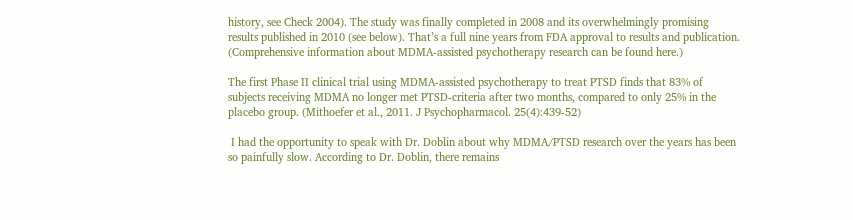history, see Check 2004). The study was finally completed in 2008 and its overwhelmingly promising results published in 2010 (see below). That’s a full nine years from FDA approval to results and publication. (Comprehensive information about MDMA-assisted psychotherapy research can be found here.)

The first Phase II clinical trial using MDMA-assisted psychotherapy to treat PTSD finds that 83% of subjects receiving MDMA no longer met PTSD-criteria after two months, compared to only 25% in the placebo group. (Mithoefer et al., 2011. J Psychopharmacol. 25(4):439-52)

 I had the opportunity to speak with Dr. Doblin about why MDMA/PTSD research over the years has been so painfully slow. According to Dr. Doblin, there remains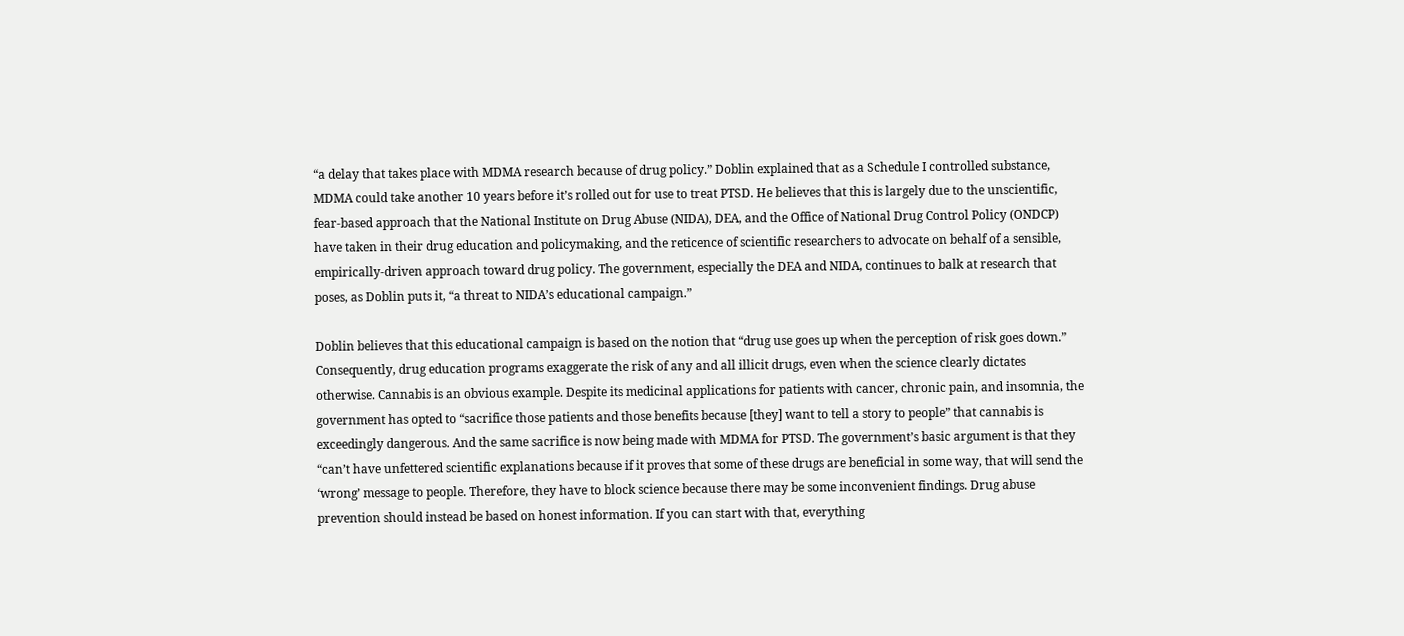“a delay that takes place with MDMA research because of drug policy.” Doblin explained that as a Schedule I controlled substance, MDMA could take another 10 years before it’s rolled out for use to treat PTSD. He believes that this is largely due to the unscientific, fear-based approach that the National Institute on Drug Abuse (NIDA), DEA, and the Office of National Drug Control Policy (ONDCP) have taken in their drug education and policymaking, and the reticence of scientific researchers to advocate on behalf of a sensible, empirically-driven approach toward drug policy. The government, especially the DEA and NIDA, continues to balk at research that poses, as Doblin puts it, “a threat to NIDA’s educational campaign.”

Doblin believes that this educational campaign is based on the notion that “drug use goes up when the perception of risk goes down.” Consequently, drug education programs exaggerate the risk of any and all illicit drugs, even when the science clearly dictates otherwise. Cannabis is an obvious example. Despite its medicinal applications for patients with cancer, chronic pain, and insomnia, the government has opted to “sacrifice those patients and those benefits because [they] want to tell a story to people” that cannabis is exceedingly dangerous. And the same sacrifice is now being made with MDMA for PTSD. The government’s basic argument is that they “can’t have unfettered scientific explanations because if it proves that some of these drugs are beneficial in some way, that will send the ‘wrong’ message to people. Therefore, they have to block science because there may be some inconvenient findings. Drug abuse prevention should instead be based on honest information. If you can start with that, everything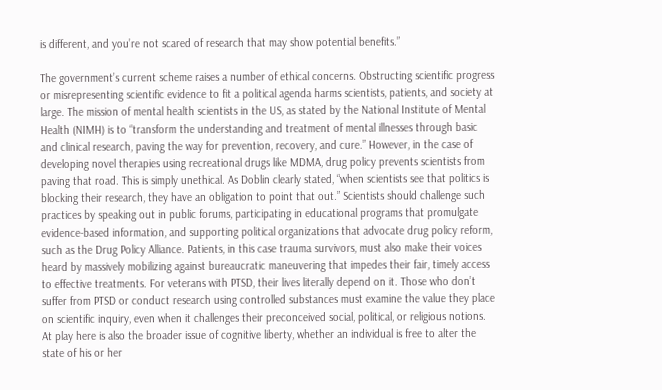is different, and you’re not scared of research that may show potential benefits.”

The government’s current scheme raises a number of ethical concerns. Obstructing scientific progress or misrepresenting scientific evidence to fit a political agenda harms scientists, patients, and society at large. The mission of mental health scientists in the US, as stated by the National Institute of Mental Health (NIMH) is to “transform the understanding and treatment of mental illnesses through basic and clinical research, paving the way for prevention, recovery, and cure.” However, in the case of developing novel therapies using recreational drugs like MDMA, drug policy prevents scientists from paving that road. This is simply unethical. As Doblin clearly stated, “when scientists see that politics is blocking their research, they have an obligation to point that out.” Scientists should challenge such practices by speaking out in public forums, participating in educational programs that promulgate evidence-based information, and supporting political organizations that advocate drug policy reform, such as the Drug Policy Alliance. Patients, in this case trauma survivors, must also make their voices heard by massively mobilizing against bureaucratic maneuvering that impedes their fair, timely access to effective treatments. For veterans with PTSD, their lives literally depend on it. Those who don’t suffer from PTSD or conduct research using controlled substances must examine the value they place on scientific inquiry, even when it challenges their preconceived social, political, or religious notions. At play here is also the broader issue of cognitive liberty, whether an individual is free to alter the state of his or her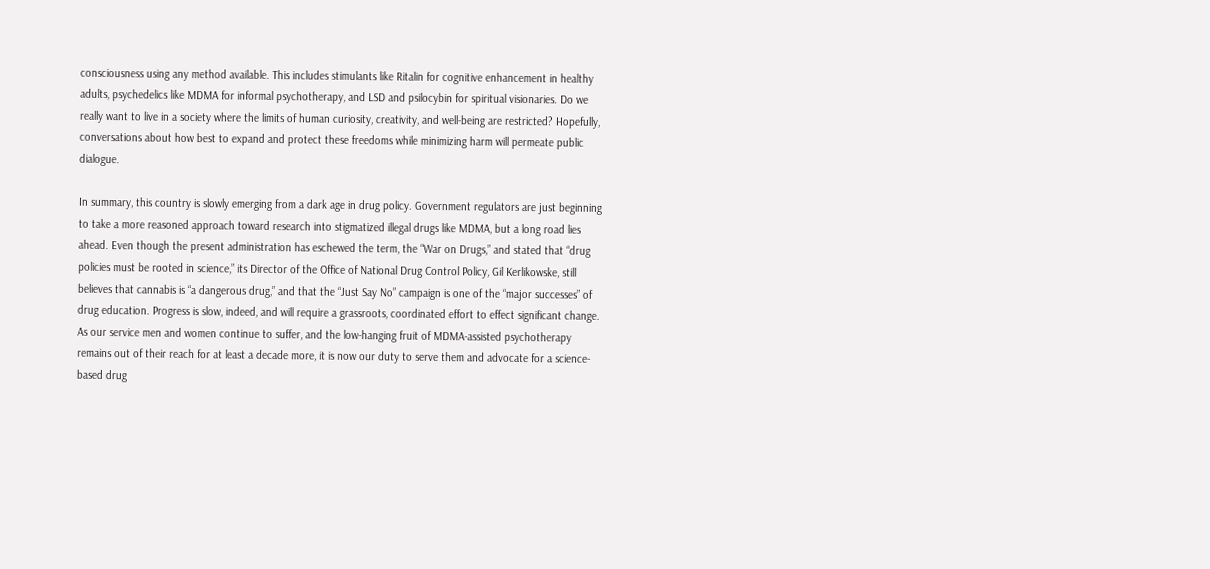consciousness using any method available. This includes stimulants like Ritalin for cognitive enhancement in healthy adults, psychedelics like MDMA for informal psychotherapy, and LSD and psilocybin for spiritual visionaries. Do we really want to live in a society where the limits of human curiosity, creativity, and well-being are restricted? Hopefully, conversations about how best to expand and protect these freedoms while minimizing harm will permeate public dialogue.

In summary, this country is slowly emerging from a dark age in drug policy. Government regulators are just beginning to take a more reasoned approach toward research into stigmatized illegal drugs like MDMA, but a long road lies ahead. Even though the present administration has eschewed the term, the “War on Drugs,” and stated that “drug policies must be rooted in science,” its Director of the Office of National Drug Control Policy, Gil Kerlikowske, still believes that cannabis is “a dangerous drug,” and that the “Just Say No” campaign is one of the “major successes” of drug education. Progress is slow, indeed, and will require a grassroots, coordinated effort to effect significant change. As our service men and women continue to suffer, and the low-hanging fruit of MDMA-assisted psychotherapy remains out of their reach for at least a decade more, it is now our duty to serve them and advocate for a science-based drug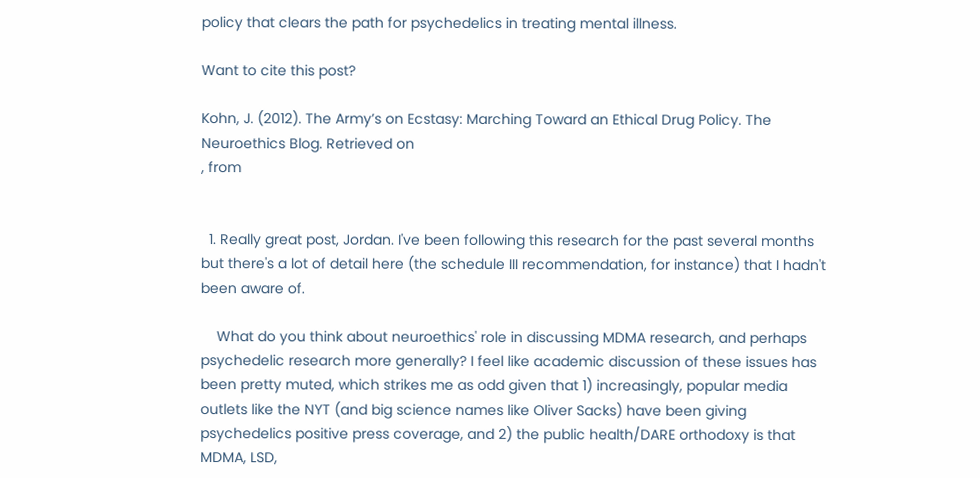policy that clears the path for psychedelics in treating mental illness.

Want to cite this post?

Kohn, J. (2012). The Army’s on Ecstasy: Marching Toward an Ethical Drug Policy. The Neuroethics Blog. Retrieved on
, from


  1. Really great post, Jordan. I've been following this research for the past several months but there's a lot of detail here (the schedule III recommendation, for instance) that I hadn't been aware of.

    What do you think about neuroethics' role in discussing MDMA research, and perhaps psychedelic research more generally? I feel like academic discussion of these issues has been pretty muted, which strikes me as odd given that 1) increasingly, popular media outlets like the NYT (and big science names like Oliver Sacks) have been giving psychedelics positive press coverage, and 2) the public health/DARE orthodoxy is that MDMA, LSD,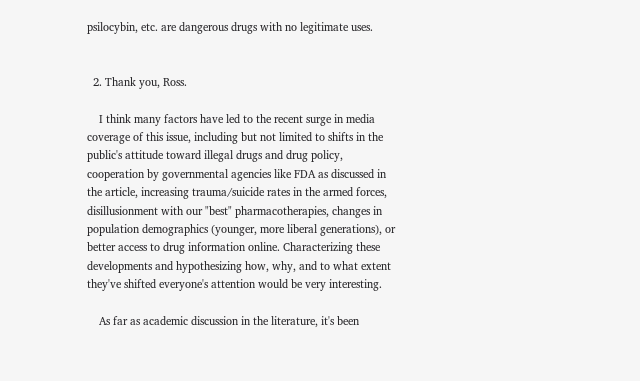psilocybin, etc. are dangerous drugs with no legitimate uses.


  2. Thank you, Ross.

    I think many factors have led to the recent surge in media coverage of this issue, including but not limited to shifts in the public's attitude toward illegal drugs and drug policy, cooperation by governmental agencies like FDA as discussed in the article, increasing trauma/suicide rates in the armed forces, disillusionment with our "best" pharmacotherapies, changes in population demographics (younger, more liberal generations), or better access to drug information online. Characterizing these developments and hypothesizing how, why, and to what extent they've shifted everyone's attention would be very interesting.

    As far as academic discussion in the literature, it's been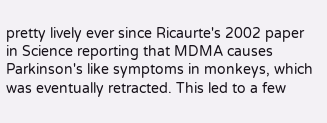pretty lively ever since Ricaurte's 2002 paper in Science reporting that MDMA causes Parkinson's like symptoms in monkeys, which was eventually retracted. This led to a few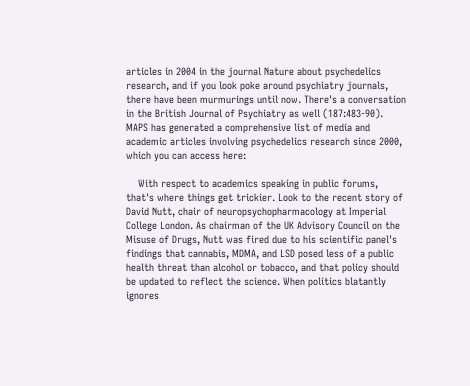articles in 2004 in the journal Nature about psychedelics research, and if you look poke around psychiatry journals, there have been murmurings until now. There's a conversation in the British Journal of Psychiatry as well (187:483-90). MAPS has generated a comprehensive list of media and academic articles involving psychedelics research since 2000, which you can access here:

    With respect to academics speaking in public forums, that's where things get trickier. Look to the recent story of David Nutt, chair of neuropsychopharmacology at Imperial College London. As chairman of the UK Advisory Council on the Misuse of Drugs, Nutt was fired due to his scientific panel's findings that cannabis, MDMA, and LSD posed less of a public health threat than alcohol or tobacco, and that policy should be updated to reflect the science. When politics blatantly ignores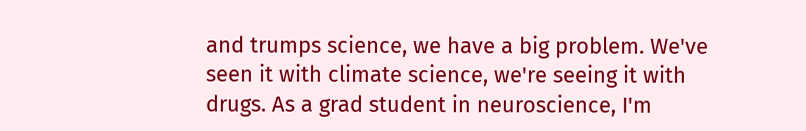and trumps science, we have a big problem. We've seen it with climate science, we're seeing it with drugs. As a grad student in neuroscience, I'm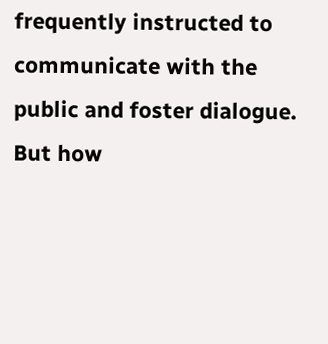frequently instructed to communicate with the public and foster dialogue. But how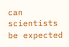can scientists be expected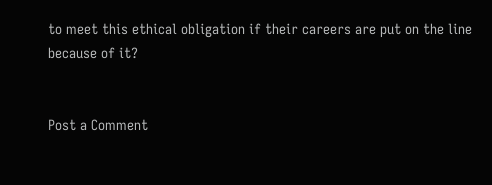to meet this ethical obligation if their careers are put on the line because of it?


Post a Comment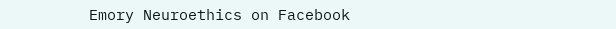Emory Neuroethics on Facebook